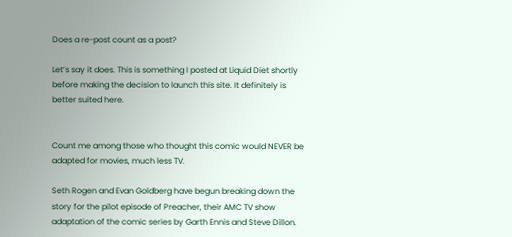Does a re-post count as a post?

Let’s say it does. This is something I posted at Liquid Diet shortly before making the decision to launch this site. It definitely is better suited here.


Count me among those who thought this comic would NEVER be adapted for movies, much less TV.

Seth Rogen and Evan Goldberg have begun breaking down the story for the pilot episode of Preacher, their AMC TV show adaptation of the comic series by Garth Ennis and Steve Dillon.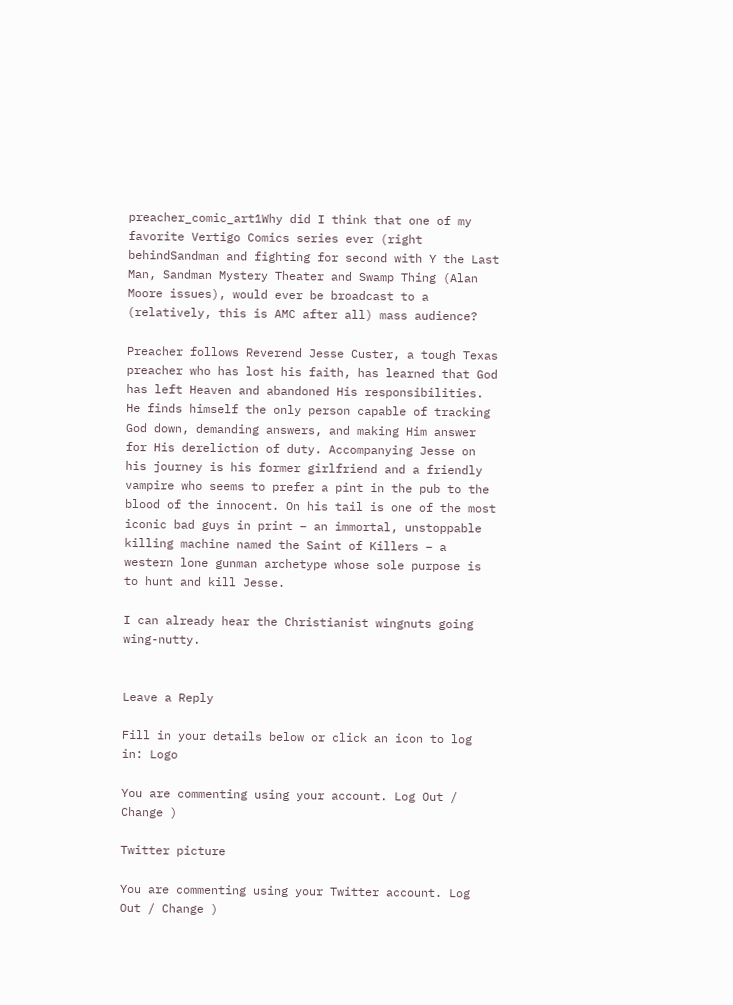preacher_comic_art1Why did I think that one of my favorite Vertigo Comics series ever (right behindSandman and fighting for second with Y the Last Man, Sandman Mystery Theater and Swamp Thing (Alan Moore issues), would ever be broadcast to a (relatively, this is AMC after all) mass audience?

Preacher follows Reverend Jesse Custer, a tough Texas preacher who has lost his faith, has learned that God has left Heaven and abandoned His responsibilities. He finds himself the only person capable of tracking God down, demanding answers, and making Him answer for His dereliction of duty. Accompanying Jesse on his journey is his former girlfriend and a friendly vampire who seems to prefer a pint in the pub to the blood of the innocent. On his tail is one of the most iconic bad guys in print – an immortal, unstoppable killing machine named the Saint of Killers – a western lone gunman archetype whose sole purpose is to hunt and kill Jesse.

I can already hear the Christianist wingnuts going wing-nutty.


Leave a Reply

Fill in your details below or click an icon to log in: Logo

You are commenting using your account. Log Out / Change )

Twitter picture

You are commenting using your Twitter account. Log Out / Change )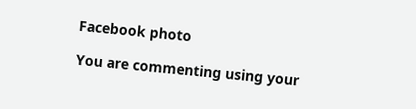Facebook photo

You are commenting using your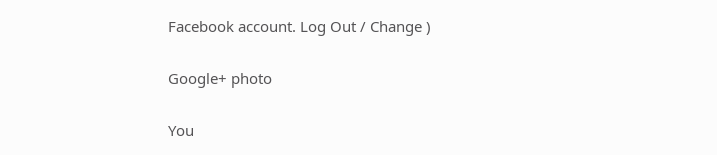Facebook account. Log Out / Change )

Google+ photo

You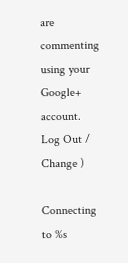are commenting using your Google+ account. Log Out / Change )

Connecting to %s